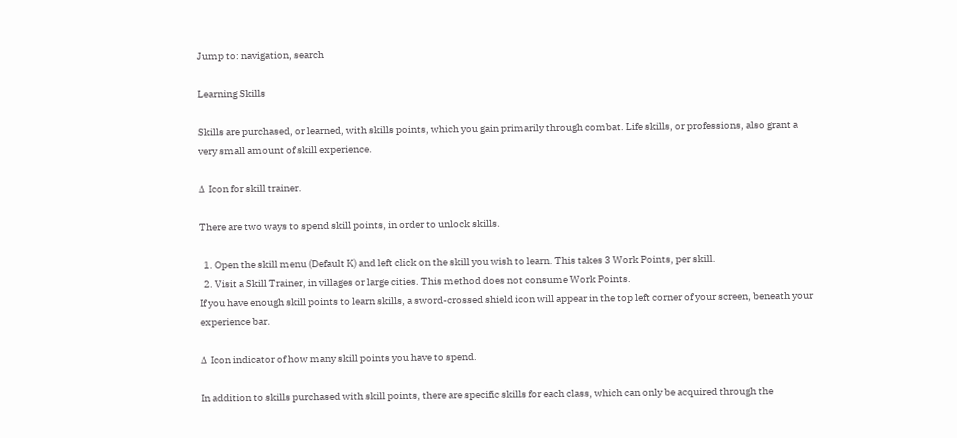Jump to: navigation, search

Learning Skills

Skills are purchased, or learned, with skills points, which you gain primarily through combat. Life skills, or professions, also grant a very small amount of skill experience.

Δ Icon for skill trainer.

There are two ways to spend skill points, in order to unlock skills.

  1. Open the skill menu (Default K) and left click on the skill you wish to learn. This takes 3 Work Points, per skill.
  2. Visit a Skill Trainer, in villages or large cities. This method does not consume Work Points.
If you have enough skill points to learn skills, a sword-crossed shield icon will appear in the top left corner of your screen, beneath your experience bar.

Δ Icon indicator of how many skill points you have to spend.

In addition to skills purchased with skill points, there are specific skills for each class, which can only be acquired through the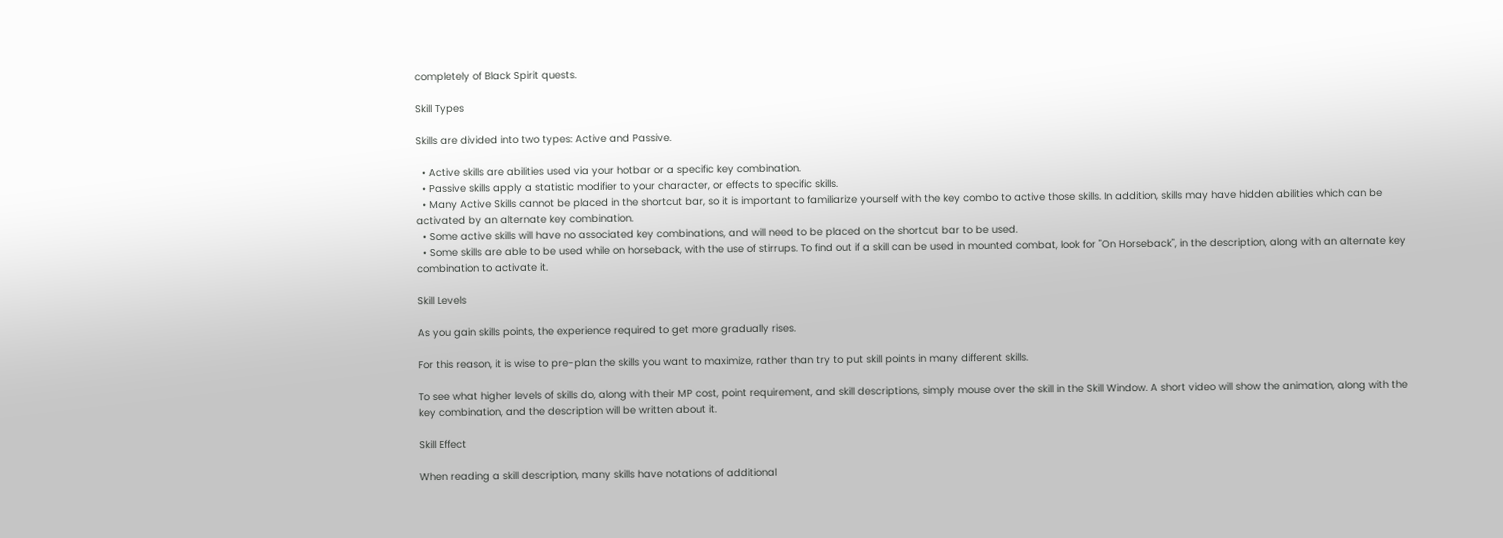completely of Black Spirit quests.

Skill Types

Skills are divided into two types: Active and Passive.

  • Active skills are abilities used via your hotbar or a specific key combination.
  • Passive skills apply a statistic modifier to your character, or effects to specific skills.
  • Many Active Skills cannot be placed in the shortcut bar, so it is important to familiarize yourself with the key combo to active those skills. In addition, skills may have hidden abilities which can be activated by an alternate key combination.
  • Some active skills will have no associated key combinations, and will need to be placed on the shortcut bar to be used.
  • Some skills are able to be used while on horseback, with the use of stirrups. To find out if a skill can be used in mounted combat, look for "On Horseback", in the description, along with an alternate key combination to activate it.

Skill Levels

As you gain skills points, the experience required to get more gradually rises.

For this reason, it is wise to pre-plan the skills you want to maximize, rather than try to put skill points in many different skills.

To see what higher levels of skills do, along with their MP cost, point requirement, and skill descriptions, simply mouse over the skill in the Skill Window. A short video will show the animation, along with the key combination, and the description will be written about it.

Skill Effect

When reading a skill description, many skills have notations of additional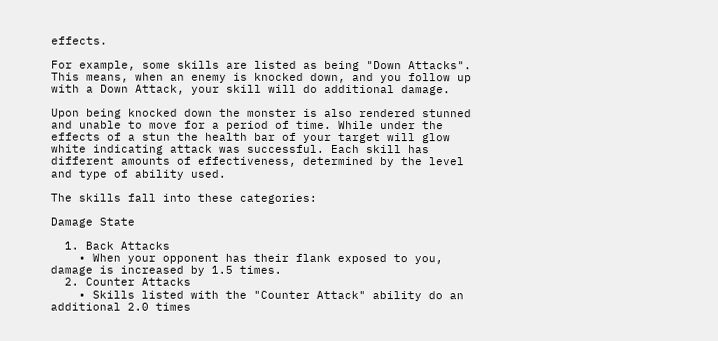effects.

For example, some skills are listed as being "Down Attacks". This means, when an enemy is knocked down, and you follow up with a Down Attack, your skill will do additional damage.

Upon being knocked down the monster is also rendered stunned and unable to move for a period of time. While under the effects of a stun the health bar of your target will glow white indicating attack was successful. Each skill has different amounts of effectiveness, determined by the level and type of ability used.

The skills fall into these categories:

Damage State

  1. Back Attacks
    • When your opponent has their flank exposed to you, damage is increased by 1.5 times.
  2. Counter Attacks
    • Skills listed with the "Counter Attack" ability do an additional 2.0 times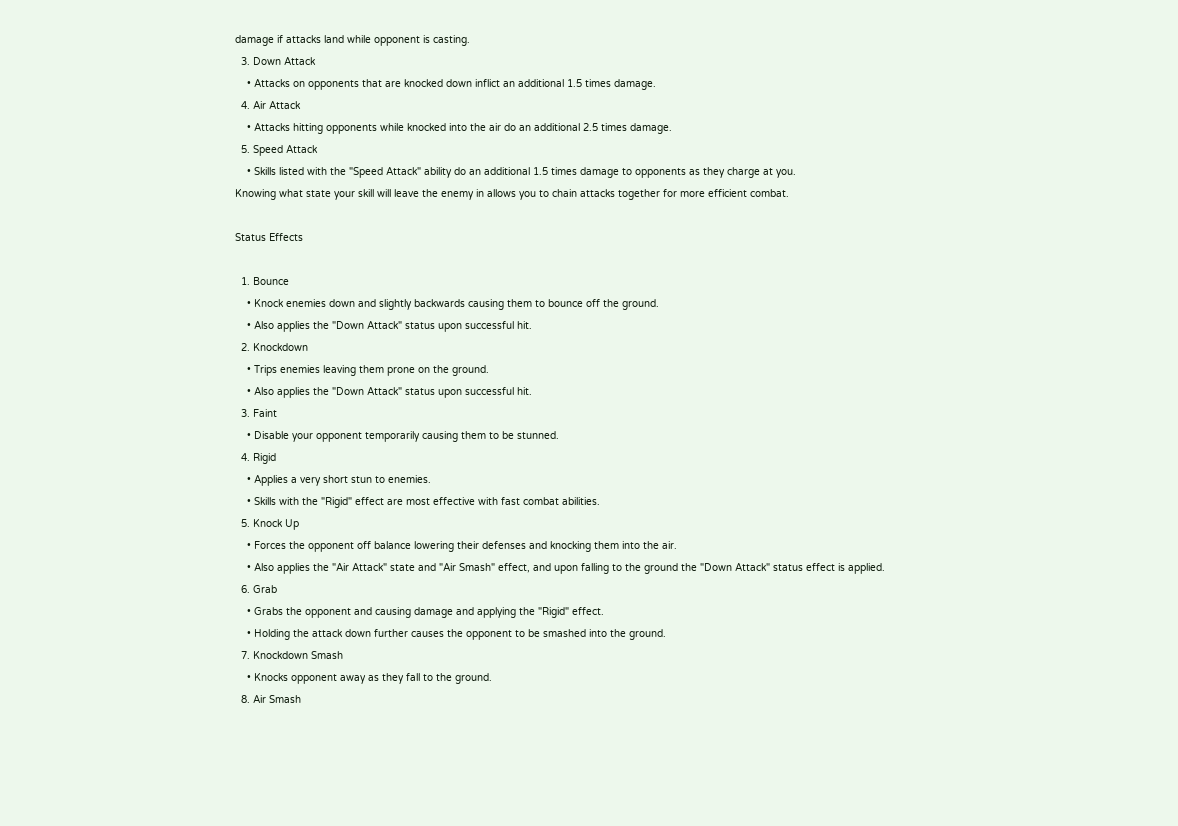damage if attacks land while opponent is casting.
  3. Down Attack
    • Attacks on opponents that are knocked down inflict an additional 1.5 times damage.
  4. Air Attack
    • Attacks hitting opponents while knocked into the air do an additional 2.5 times damage.
  5. Speed Attack
    • Skills listed with the "Speed Attack" ability do an additional 1.5 times damage to opponents as they charge at you.
Knowing what state your skill will leave the enemy in allows you to chain attacks together for more efficient combat.

Status Effects

  1. Bounce
    • Knock enemies down and slightly backwards causing them to bounce off the ground.
    • Also applies the "Down Attack" status upon successful hit.
  2. Knockdown
    • Trips enemies leaving them prone on the ground.
    • Also applies the "Down Attack" status upon successful hit.
  3. Faint
    • Disable your opponent temporarily causing them to be stunned.
  4. Rigid
    • Applies a very short stun to enemies.
    • Skills with the "Rigid" effect are most effective with fast combat abilities.
  5. Knock Up
    • Forces the opponent off balance lowering their defenses and knocking them into the air.
    • Also applies the "Air Attack" state and "Air Smash" effect, and upon falling to the ground the "Down Attack" status effect is applied.
  6. Grab
    • Grabs the opponent and causing damage and applying the "Rigid" effect.
    • Holding the attack down further causes the opponent to be smashed into the ground.
  7. Knockdown Smash
    • Knocks opponent away as they fall to the ground.
  8. Air Smash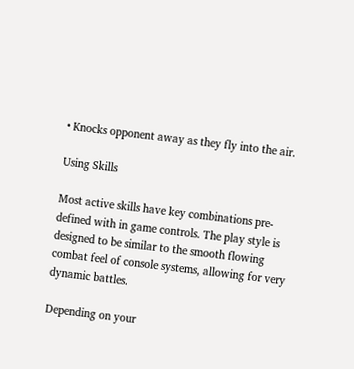• Knocks opponent away as they fly into the air.

Using Skills

Most active skills have key combinations pre-defined with in game controls. The play style is designed to be similar to the smooth flowing combat feel of console systems, allowing for very dynamic battles.

Depending on your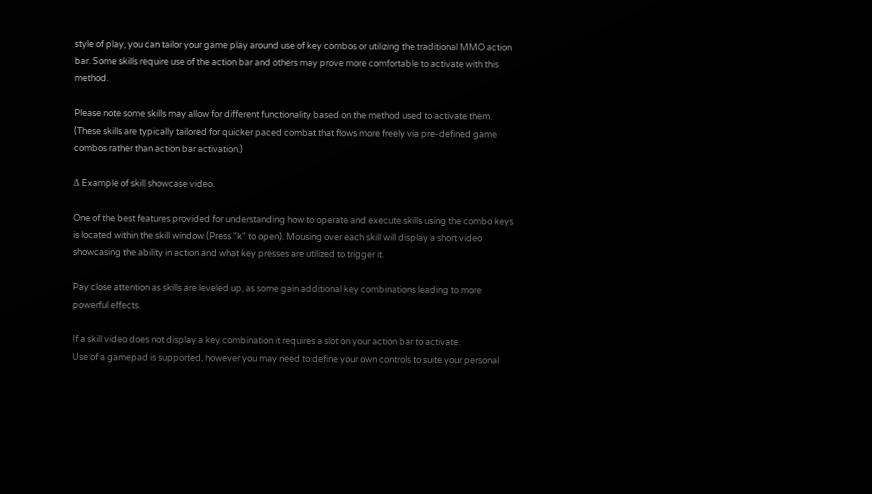style of play, you can tailor your game play around use of key combos or utilizing the traditional MMO action bar. Some skills require use of the action bar and others may prove more comfortable to activate with this method.

Please note some skills may allow for different functionality based on the method used to activate them. (These skills are typically tailored for quicker paced combat that flows more freely via pre-defined game combos rather than action bar activation.)

Δ Example of skill showcase video.

One of the best features provided for understanding how to operate and execute skills using the combo keys is located within the skill window (Press "k" to open). Mousing over each skill will display a short video showcasing the ability in action and what key presses are utilized to trigger it.

Pay close attention as skills are leveled up, as some gain additional key combinations leading to more powerful effects.

If a skill video does not display a key combination it requires a slot on your action bar to activate.
Use of a gamepad is supported, however you may need to define your own controls to suite your personal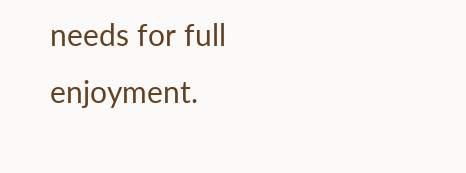needs for full enjoyment.